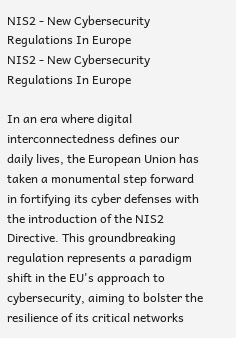NIS2 - New Cybersecurity Regulations In Europe
NIS2 - New Cybersecurity Regulations In Europe

In an era where digital interconnectedness defines our daily lives, the European Union has taken a monumental step forward in fortifying its cyber defenses with the introduction of the NIS2 Directive. This groundbreaking regulation represents a paradigm shift in the EU's approach to cybersecurity, aiming to bolster the resilience of its critical networks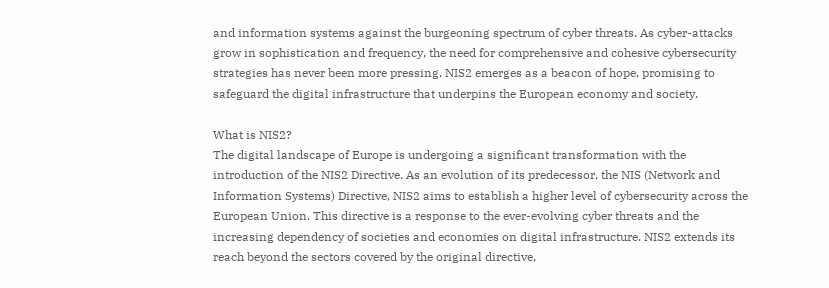and information systems against the burgeoning spectrum of cyber threats. As cyber-attacks grow in sophistication and frequency, the need for comprehensive and cohesive cybersecurity strategies has never been more pressing. NIS2 emerges as a beacon of hope, promising to safeguard the digital infrastructure that underpins the European economy and society.

What is NIS2?
The digital landscape of Europe is undergoing a significant transformation with the introduction of the NIS2 Directive. As an evolution of its predecessor, the NIS (Network and Information Systems) Directive, NIS2 aims to establish a higher level of cybersecurity across the European Union. This directive is a response to the ever-evolving cyber threats and the increasing dependency of societies and economies on digital infrastructure. NIS2 extends its reach beyond the sectors covered by the original directive,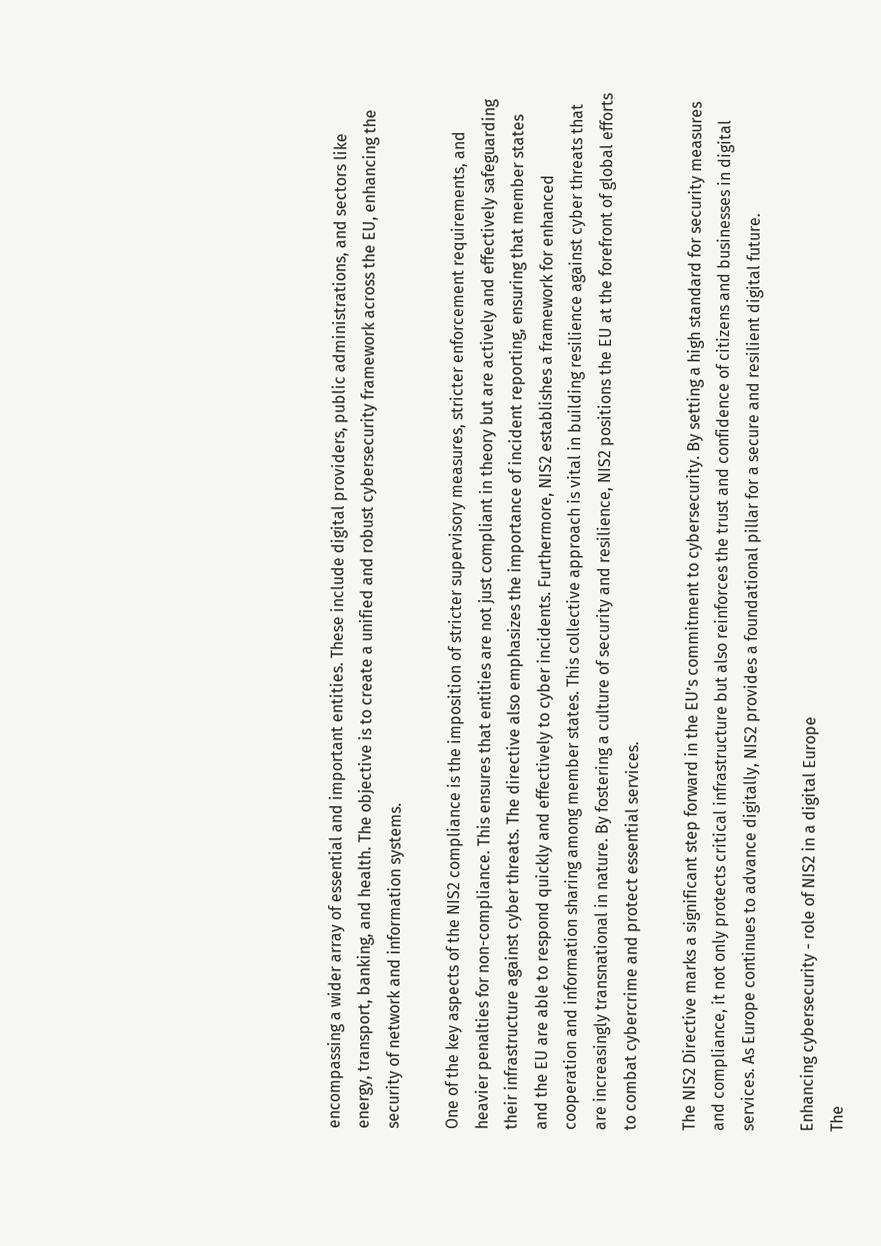encompassing a wider array of essential and important entities. These include digital providers, public administrations, and sectors like energy, transport, banking, and health. The objective is to create a unified and robust cybersecurity framework across the EU, enhancing the security of network and information systems.

One of the key aspects of the NIS2 compliance is the imposition of stricter supervisory measures, stricter enforcement requirements, and heavier penalties for non-compliance. This ensures that entities are not just compliant in theory but are actively and effectively safeguarding their infrastructure against cyber threats. The directive also emphasizes the importance of incident reporting, ensuring that member states and the EU are able to respond quickly and effectively to cyber incidents. Furthermore, NIS2 establishes a framework for enhanced cooperation and information sharing among member states. This collective approach is vital in building resilience against cyber threats that are increasingly transnational in nature. By fostering a culture of security and resilience, NIS2 positions the EU at the forefront of global efforts to combat cybercrime and protect essential services.

The NIS2 Directive marks a significant step forward in the EU’s commitment to cybersecurity. By setting a high standard for security measures and compliance, it not only protects critical infrastructure but also reinforces the trust and confidence of citizens and businesses in digital services. As Europe continues to advance digitally, NIS2 provides a foundational pillar for a secure and resilient digital future.

Enhancing cybersecurity - role of NIS2 in a digital Europe
The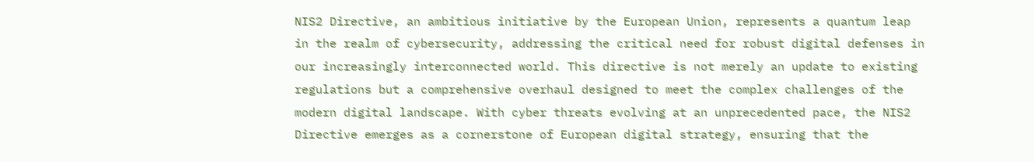NIS2 Directive, an ambitious initiative by the European Union, represents a quantum leap in the realm of cybersecurity, addressing the critical need for robust digital defenses in our increasingly interconnected world. This directive is not merely an update to existing regulations but a comprehensive overhaul designed to meet the complex challenges of the modern digital landscape. With cyber threats evolving at an unprecedented pace, the NIS2 Directive emerges as a cornerstone of European digital strategy, ensuring that the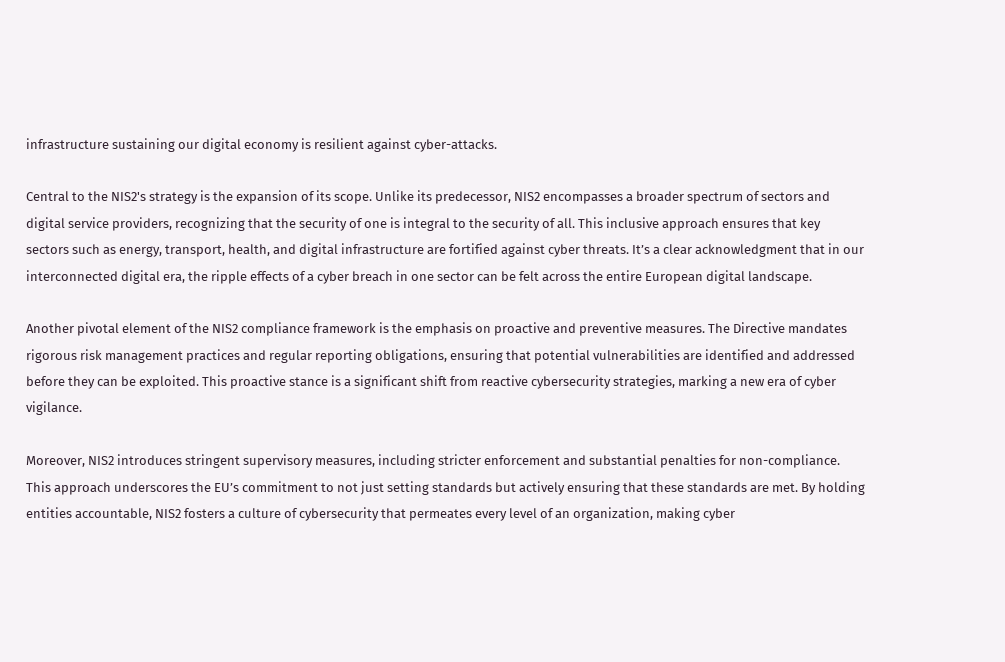infrastructure sustaining our digital economy is resilient against cyber-attacks.

Central to the NIS2's strategy is the expansion of its scope. Unlike its predecessor, NIS2 encompasses a broader spectrum of sectors and digital service providers, recognizing that the security of one is integral to the security of all. This inclusive approach ensures that key sectors such as energy, transport, health, and digital infrastructure are fortified against cyber threats. It’s a clear acknowledgment that in our interconnected digital era, the ripple effects of a cyber breach in one sector can be felt across the entire European digital landscape.

Another pivotal element of the NIS2 compliance framework is the emphasis on proactive and preventive measures. The Directive mandates rigorous risk management practices and regular reporting obligations, ensuring that potential vulnerabilities are identified and addressed before they can be exploited. This proactive stance is a significant shift from reactive cybersecurity strategies, marking a new era of cyber vigilance.

Moreover, NIS2 introduces stringent supervisory measures, including stricter enforcement and substantial penalties for non-compliance. This approach underscores the EU’s commitment to not just setting standards but actively ensuring that these standards are met. By holding entities accountable, NIS2 fosters a culture of cybersecurity that permeates every level of an organization, making cyber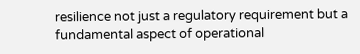resilience not just a regulatory requirement but a fundamental aspect of operational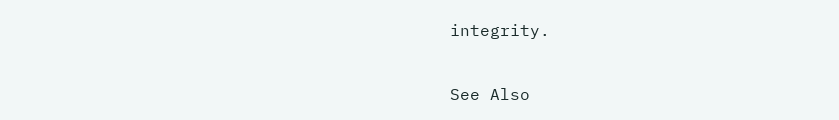integrity.

See Also